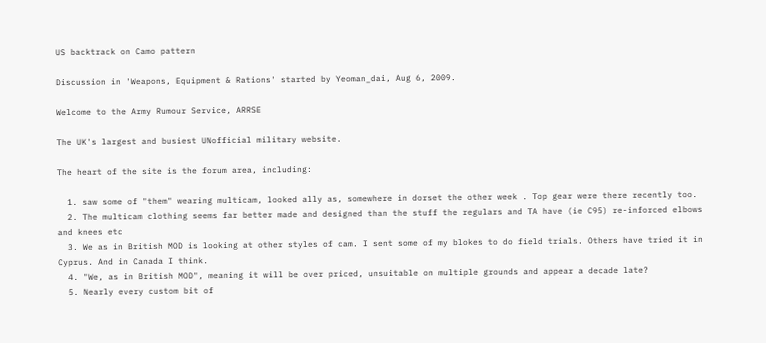US backtrack on Camo pattern

Discussion in 'Weapons, Equipment & Rations' started by Yeoman_dai, Aug 6, 2009.

Welcome to the Army Rumour Service, ARRSE

The UK's largest and busiest UNofficial military website.

The heart of the site is the forum area, including:

  1. saw some of "them" wearing multicam, looked ally as, somewhere in dorset the other week . Top gear were there recently too.
  2. The multicam clothing seems far better made and designed than the stuff the regulars and TA have (ie C95) re-inforced elbows and knees etc
  3. We as in British MOD is looking at other styles of cam. I sent some of my blokes to do field trials. Others have tried it in Cyprus. And in Canada I think.
  4. "We, as in British MOD", meaning it will be over priced, unsuitable on multiple grounds and appear a decade late?
  5. Nearly every custom bit of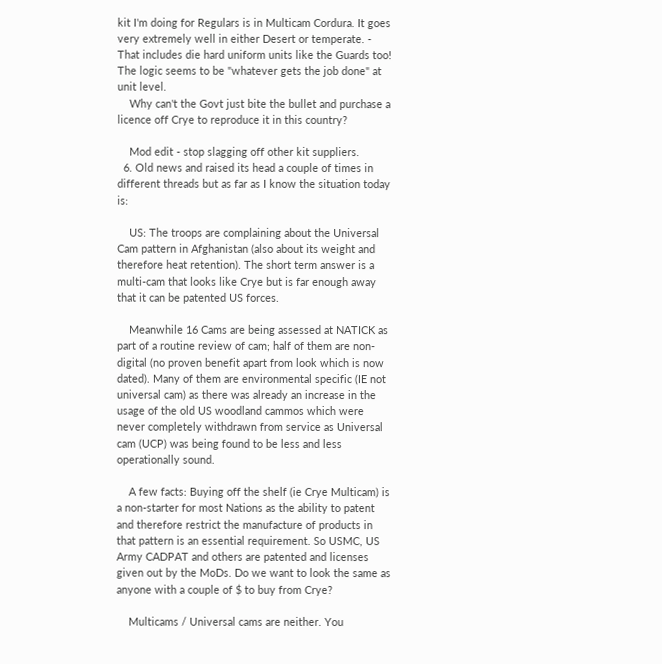kit I'm doing for Regulars is in Multicam Cordura. It goes very extremely well in either Desert or temperate. - That includes die hard uniform units like the Guards too! The logic seems to be "whatever gets the job done" at unit level.
    Why can't the Govt just bite the bullet and purchase a licence off Crye to reproduce it in this country?

    Mod edit - stop slagging off other kit suppliers.
  6. Old news and raised its head a couple of times in different threads but as far as I know the situation today is:

    US: The troops are complaining about the Universal Cam pattern in Afghanistan (also about its weight and therefore heat retention). The short term answer is a multi-cam that looks like Crye but is far enough away that it can be patented US forces.

    Meanwhile 16 Cams are being assessed at NATICK as part of a routine review of cam; half of them are non-digital (no proven benefit apart from look which is now dated). Many of them are environmental specific (IE not universal cam) as there was already an increase in the usage of the old US woodland cammos which were never completely withdrawn from service as Universal cam (UCP) was being found to be less and less operationally sound.

    A few facts: Buying off the shelf (ie Crye Multicam) is a non-starter for most Nations as the ability to patent and therefore restrict the manufacture of products in that pattern is an essential requirement. So USMC, US Army CADPAT and others are patented and licenses given out by the MoDs. Do we want to look the same as anyone with a couple of $ to buy from Crye?

    Multicams / Universal cams are neither. You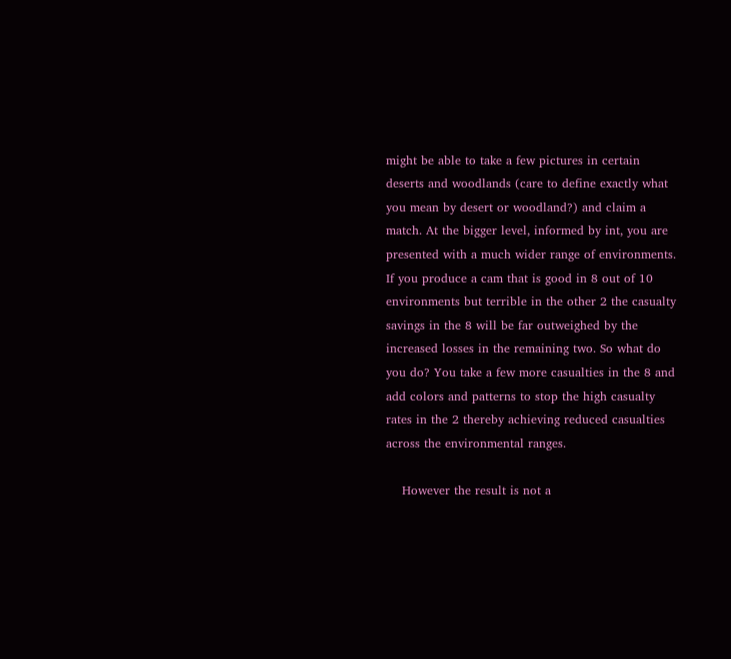might be able to take a few pictures in certain deserts and woodlands (care to define exactly what you mean by desert or woodland?) and claim a match. At the bigger level, informed by int, you are presented with a much wider range of environments. If you produce a cam that is good in 8 out of 10 environments but terrible in the other 2 the casualty savings in the 8 will be far outweighed by the increased losses in the remaining two. So what do you do? You take a few more casualties in the 8 and add colors and patterns to stop the high casualty rates in the 2 thereby achieving reduced casualties across the environmental ranges.

    However the result is not a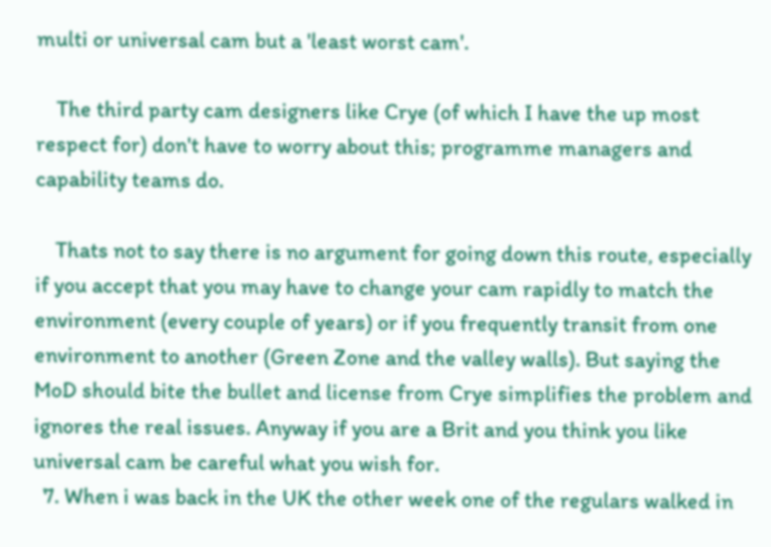multi or universal cam but a 'least worst cam'.

    The third party cam designers like Crye (of which I have the up most respect for) don't have to worry about this; programme managers and capability teams do.

    Thats not to say there is no argument for going down this route, especially if you accept that you may have to change your cam rapidly to match the environment (every couple of years) or if you frequently transit from one environment to another (Green Zone and the valley walls). But saying the MoD should bite the bullet and license from Crye simplifies the problem and ignores the real issues. Anyway if you are a Brit and you think you like universal cam be careful what you wish for.
  7. When i was back in the UK the other week one of the regulars walked in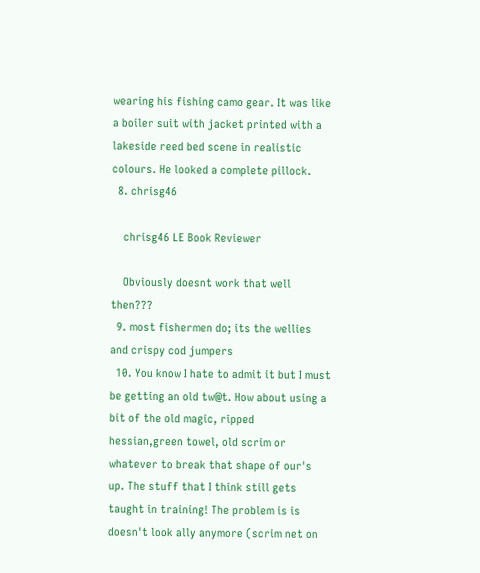wearing his fishing camo gear. It was like a boiler suit with jacket printed with a lakeside reed bed scene in realistic colours. He looked a complete pillock.
  8. chrisg46

    chrisg46 LE Book Reviewer

    Obviously doesnt work that well then???
  9. most fishermen do; its the wellies and crispy cod jumpers
  10. You know I hate to admit it but I must be getting an old tw@t. How about using a bit of the old magic, ripped hessian,green towel, old scrim or whatever to break that shape of our's up. The stuff that I think still gets taught in training! The problem is is doesn't look ally anymore (scrim net on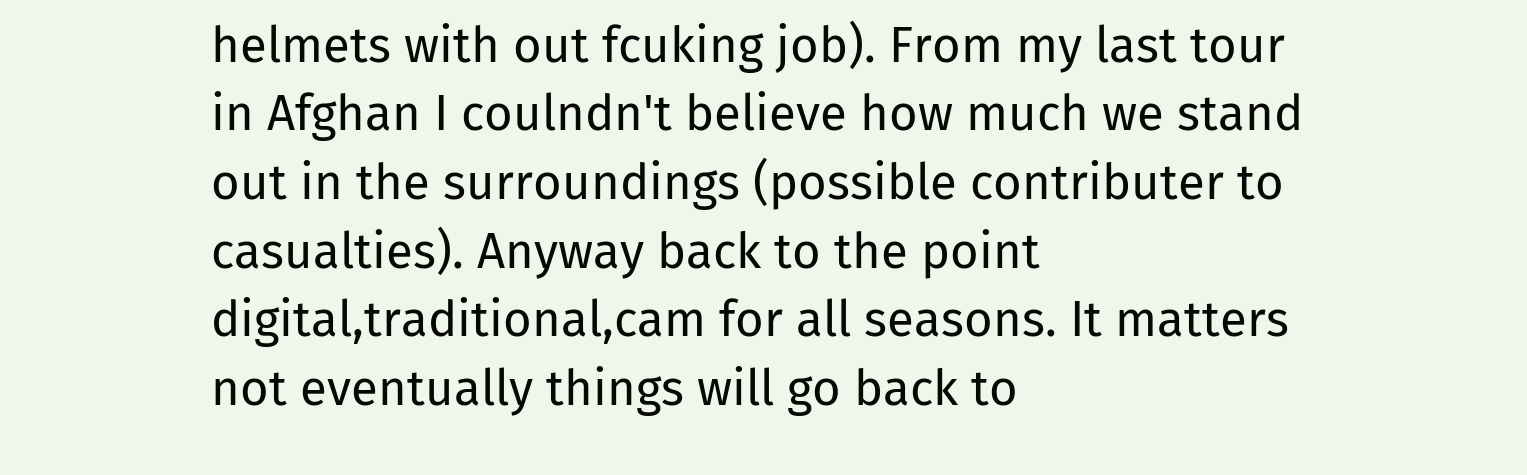helmets with out fcuking job). From my last tour in Afghan I coulndn't believe how much we stand out in the surroundings (possible contributer to casualties). Anyway back to the point digital,traditional,cam for all seasons. It matters not eventually things will go back to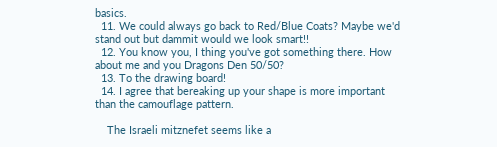basics.
  11. We could always go back to Red/Blue Coats? Maybe we'd stand out but dammit would we look smart!!
  12. You know you, I thing you've got something there. How about me and you Dragons Den 50/50?
  13. To the drawing board!
  14. I agree that bereaking up your shape is more important than the camouflage pattern.

    The Israeli mitznefet seems like a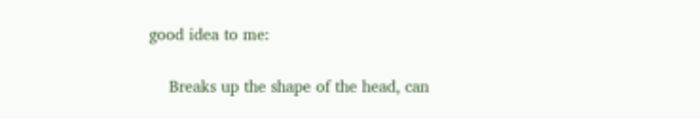good idea to me:

    Breaks up the shape of the head, can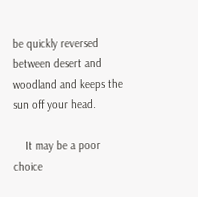be quickly reversed between desert and woodland and keeps the sun off your head.

    It may be a poor choice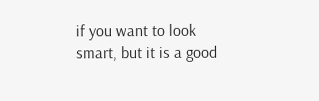if you want to look smart, but it is a good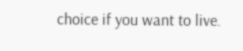choice if you want to live.